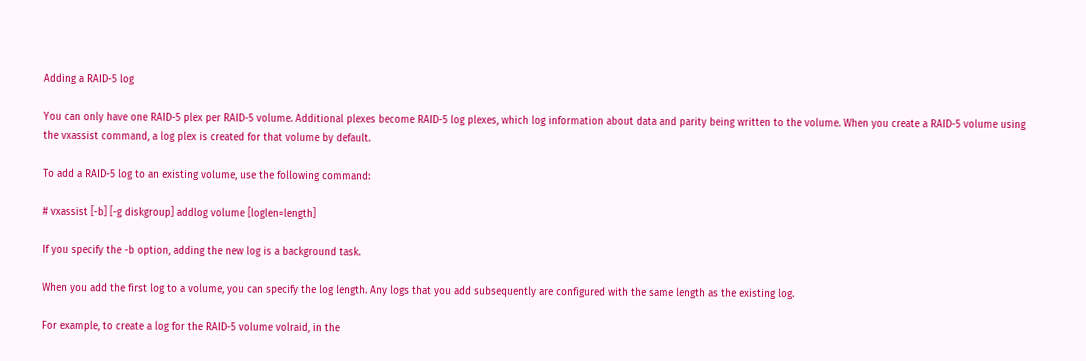Adding a RAID-5 log

You can only have one RAID-5 plex per RAID-5 volume. Additional plexes become RAID-5 log plexes, which log information about data and parity being written to the volume. When you create a RAID-5 volume using the vxassist command, a log plex is created for that volume by default.

To add a RAID-5 log to an existing volume, use the following command:

# vxassist [-b] [-g diskgroup] addlog volume [loglen=length]

If you specify the -b option, adding the new log is a background task.

When you add the first log to a volume, you can specify the log length. Any logs that you add subsequently are configured with the same length as the existing log.

For example, to create a log for the RAID-5 volume volraid, in the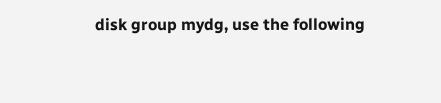disk group mydg, use the following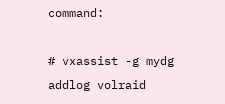command:

# vxassist -g mydg addlog volraid